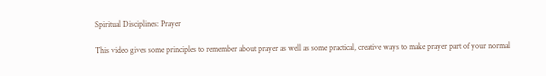Spiritual Disciplines: Prayer

This video gives some principles to remember about prayer as well as some practical, creative ways to make prayer part of your normal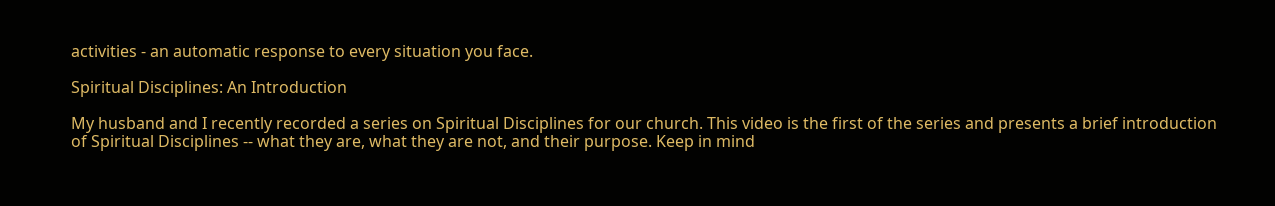activities - an automatic response to every situation you face.

Spiritual Disciplines: An Introduction

My husband and I recently recorded a series on Spiritual Disciplines for our church. This video is the first of the series and presents a brief introduction of Spiritual Disciplines -- what they are, what they are not, and their purpose. Keep in mind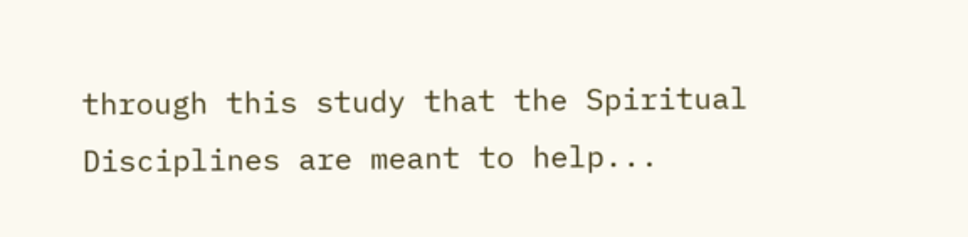through this study that the Spiritual Disciplines are meant to help...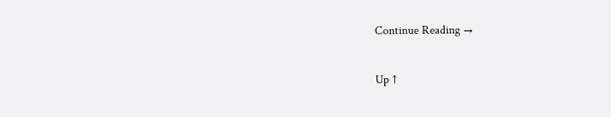Continue Reading →

Up ↑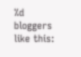%d bloggers like this: